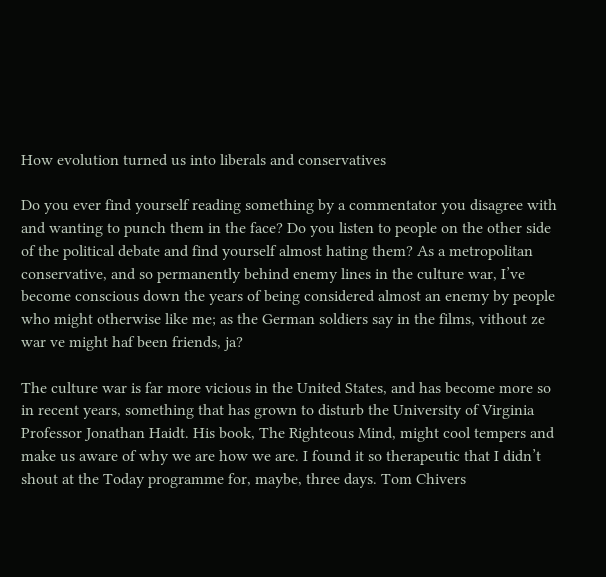How evolution turned us into liberals and conservatives

Do you ever find yourself reading something by a commentator you disagree with and wanting to punch them in the face? Do you listen to people on the other side of the political debate and find yourself almost hating them? As a metropolitan conservative, and so permanently behind enemy lines in the culture war, I’ve become conscious down the years of being considered almost an enemy by people who might otherwise like me; as the German soldiers say in the films, vithout ze war ve might haf been friends, ja?

The culture war is far more vicious in the United States, and has become more so in recent years, something that has grown to disturb the University of Virginia Professor Jonathan Haidt. His book, The Righteous Mind, might cool tempers and make us aware of why we are how we are. I found it so therapeutic that I didn’t shout at the Today programme for, maybe, three days. Tom Chivers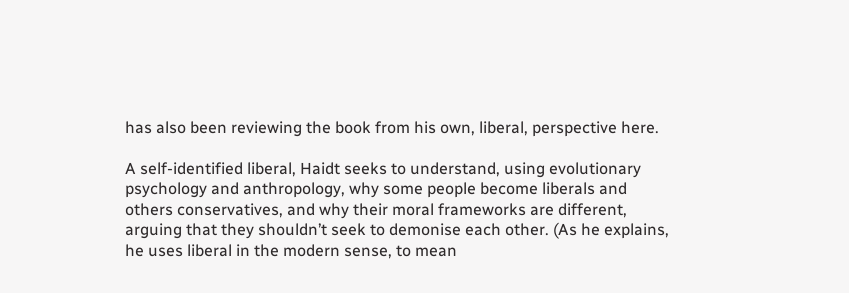has also been reviewing the book from his own, liberal, perspective here.

A self-identified liberal, Haidt seeks to understand, using evolutionary psychology and anthropology, why some people become liberals and others conservatives, and why their moral frameworks are different, arguing that they shouldn’t seek to demonise each other. (As he explains, he uses liberal in the modern sense, to mean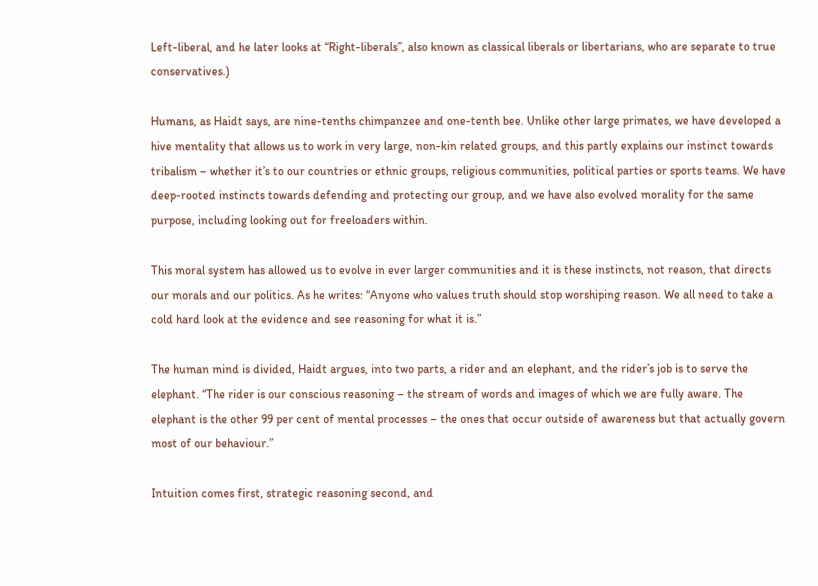Left-liberal, and he later looks at “Right-liberals”, also known as classical liberals or libertarians, who are separate to true conservatives.)

Humans, as Haidt says, are nine-tenths chimpanzee and one-tenth bee. Unlike other large primates, we have developed a hive mentality that allows us to work in very large, non-kin related groups, and this partly explains our instinct towards tribalism – whether it’s to our countries or ethnic groups, religious communities, political parties or sports teams. We have deep-rooted instincts towards defending and protecting our group, and we have also evolved morality for the same purpose, including looking out for freeloaders within.

This moral system has allowed us to evolve in ever larger communities and it is these instincts, not reason, that directs our morals and our politics. As he writes: “Anyone who values truth should stop worshiping reason. We all need to take a cold hard look at the evidence and see reasoning for what it is.”

The human mind is divided, Haidt argues, into two parts, a rider and an elephant, and the rider’s job is to serve the elephant. “The rider is our conscious reasoning – the stream of words and images of which we are fully aware. The elephant is the other 99 per cent of mental processes – the ones that occur outside of awareness but that actually govern most of our behaviour.”

Intuition comes first, strategic reasoning second, and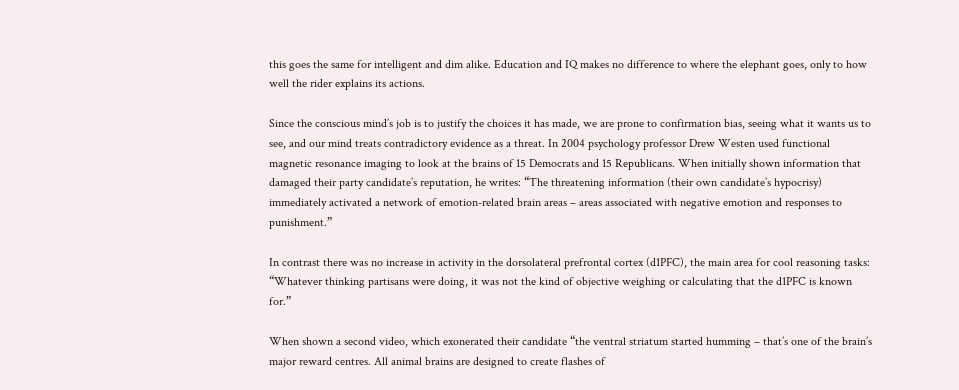this goes the same for intelligent and dim alike. Education and IQ makes no difference to where the elephant goes, only to how well the rider explains its actions.

Since the conscious mind’s job is to justify the choices it has made, we are prone to confirmation bias, seeing what it wants us to see, and our mind treats contradictory evidence as a threat. In 2004 psychology professor Drew Westen used functional magnetic resonance imaging to look at the brains of 15 Democrats and 15 Republicans. When initially shown information that damaged their party candidate’s reputation, he writes: “The threatening information (their own candidate’s hypocrisy) immediately activated a network of emotion-related brain areas – areas associated with negative emotion and responses to punishment.”

In contrast there was no increase in activity in the dorsolateral prefrontal cortex (d1PFC), the main area for cool reasoning tasks: “Whatever thinking partisans were doing, it was not the kind of objective weighing or calculating that the d1PFC is known for.”

When shown a second video, which exonerated their candidate “the ventral striatum started humming – that’s one of the brain’s major reward centres. All animal brains are designed to create flashes of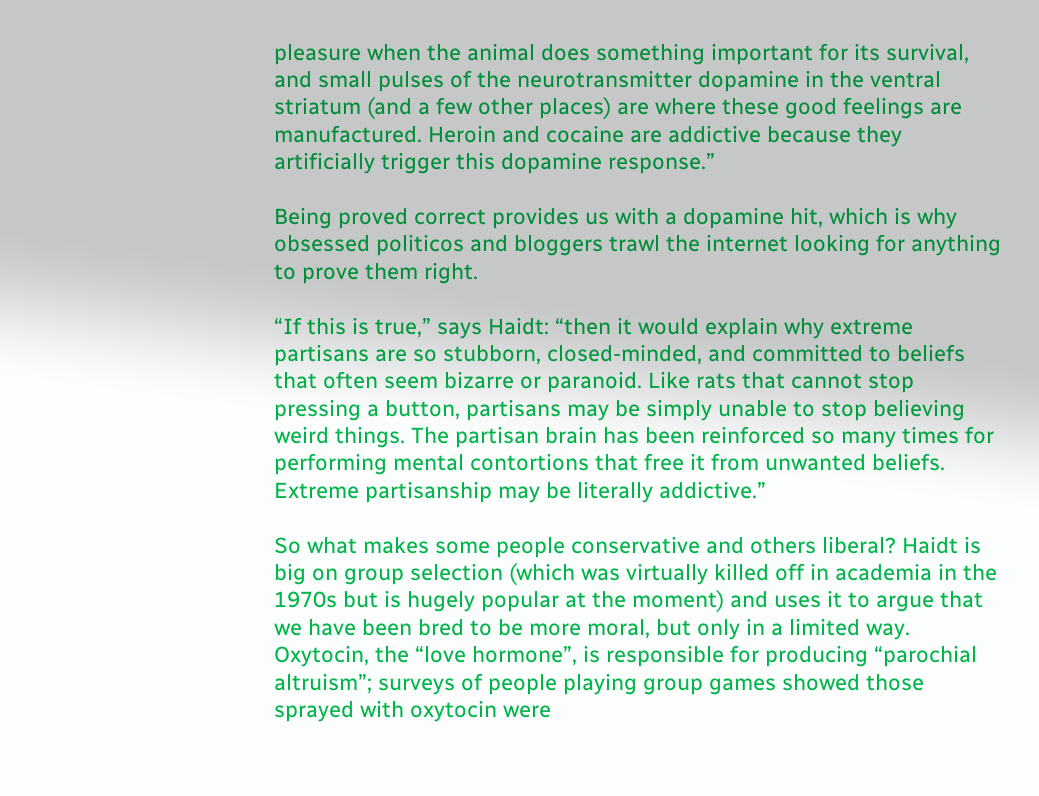pleasure when the animal does something important for its survival, and small pulses of the neurotransmitter dopamine in the ventral striatum (and a few other places) are where these good feelings are manufactured. Heroin and cocaine are addictive because they artificially trigger this dopamine response.”

Being proved correct provides us with a dopamine hit, which is why obsessed politicos and bloggers trawl the internet looking for anything to prove them right.

“If this is true,” says Haidt: “then it would explain why extreme partisans are so stubborn, closed-minded, and committed to beliefs that often seem bizarre or paranoid. Like rats that cannot stop pressing a button, partisans may be simply unable to stop believing weird things. The partisan brain has been reinforced so many times for performing mental contortions that free it from unwanted beliefs. Extreme partisanship may be literally addictive.”

So what makes some people conservative and others liberal? Haidt is big on group selection (which was virtually killed off in academia in the 1970s but is hugely popular at the moment) and uses it to argue that we have been bred to be more moral, but only in a limited way. Oxytocin, the “love hormone”, is responsible for producing “parochial altruism”; surveys of people playing group games showed those sprayed with oxytocin were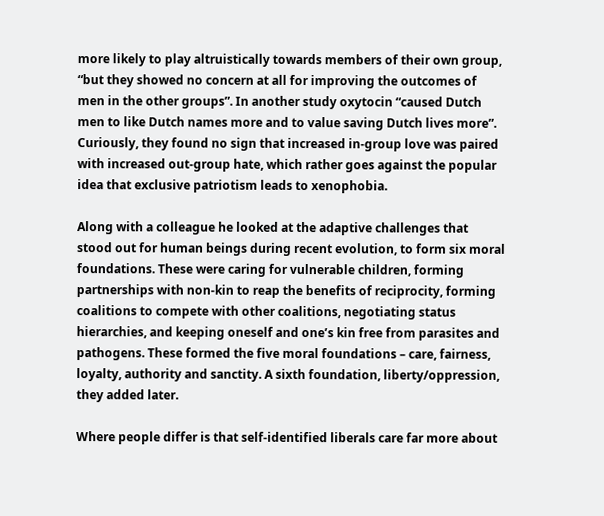more likely to play altruistically towards members of their own group, “but they showed no concern at all for improving the outcomes of men in the other groups”. In another study oxytocin “caused Dutch men to like Dutch names more and to value saving Dutch lives more”. Curiously, they found no sign that increased in-group love was paired with increased out-group hate, which rather goes against the popular idea that exclusive patriotism leads to xenophobia.

Along with a colleague he looked at the adaptive challenges that stood out for human beings during recent evolution, to form six moral foundations. These were caring for vulnerable children, forming partnerships with non-kin to reap the benefits of reciprocity, forming coalitions to compete with other coalitions, negotiating status hierarchies, and keeping oneself and one’s kin free from parasites and pathogens. These formed the five moral foundations – care, fairness, loyalty, authority and sanctity. A sixth foundation, liberty/oppression, they added later.

Where people differ is that self-identified liberals care far more about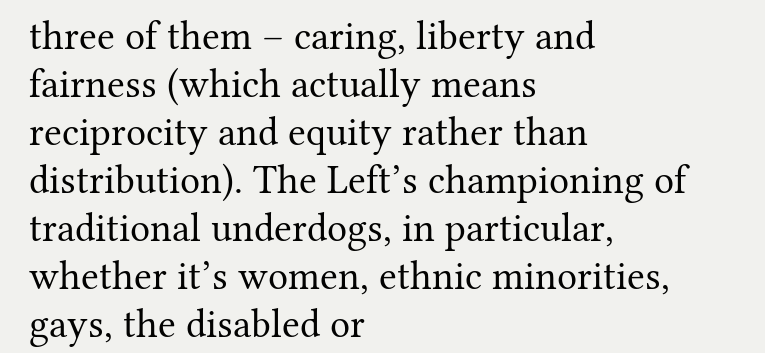three of them – caring, liberty and fairness (which actually means reciprocity and equity rather than distribution). The Left’s championing of traditional underdogs, in particular, whether it’s women, ethnic minorities, gays, the disabled or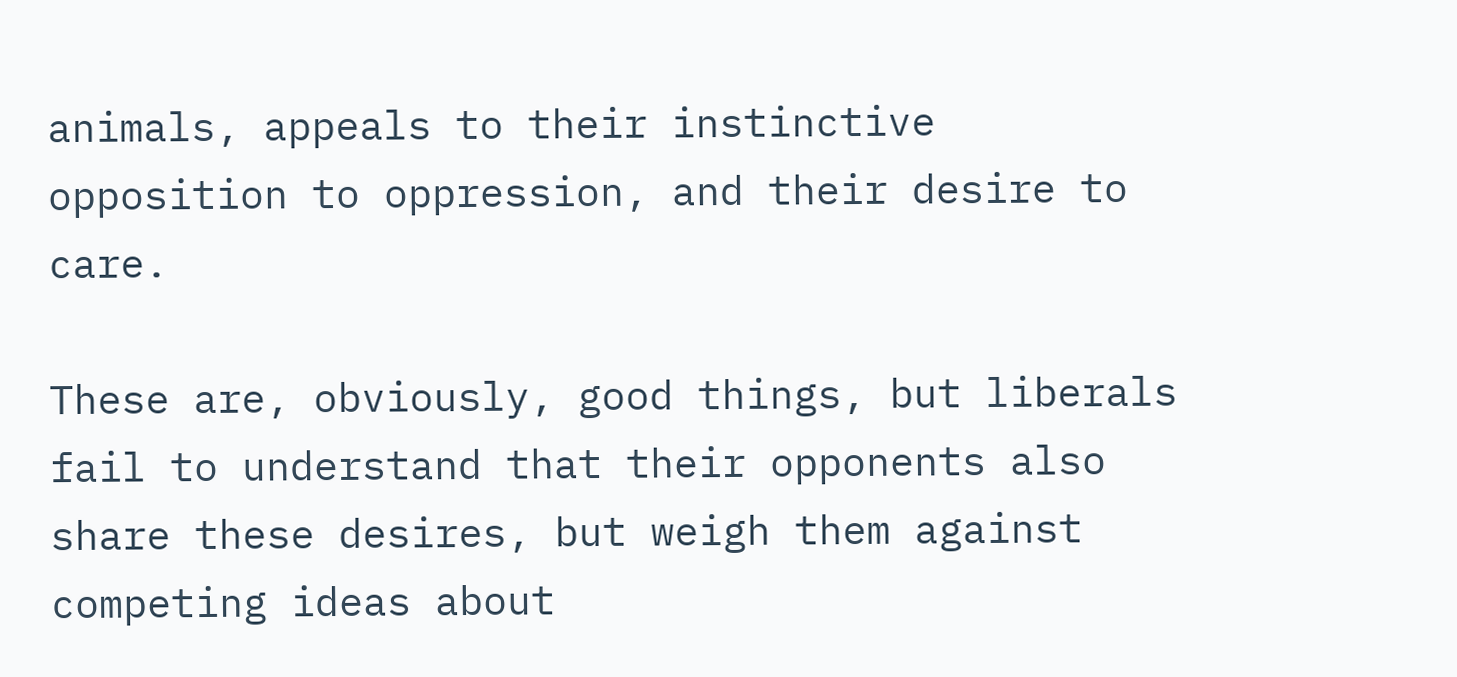animals, appeals to their instinctive opposition to oppression, and their desire to care.

These are, obviously, good things, but liberals fail to understand that their opponents also share these desires, but weigh them against competing ideas about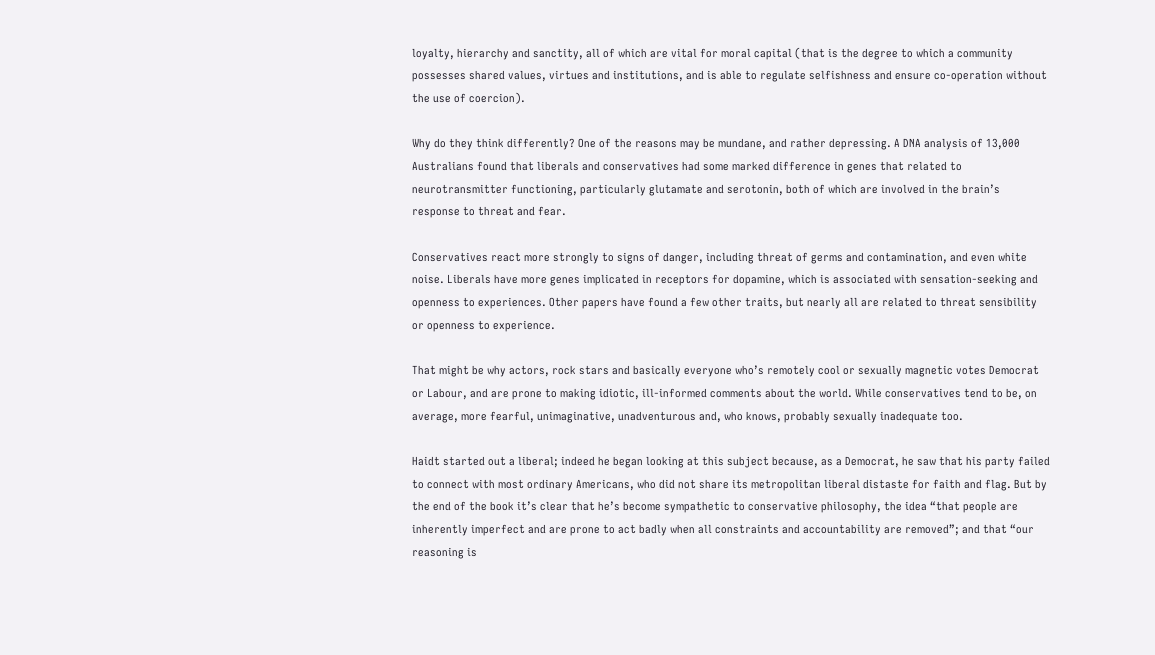loyalty, hierarchy and sanctity, all of which are vital for moral capital (that is the degree to which a community possesses shared values, virtues and institutions, and is able to regulate selfishness and ensure co-operation without the use of coercion).

Why do they think differently? One of the reasons may be mundane, and rather depressing. A DNA analysis of 13,000 Australians found that liberals and conservatives had some marked difference in genes that related to neurotransmitter functioning, particularly glutamate and serotonin, both of which are involved in the brain’s response to threat and fear.

Conservatives react more strongly to signs of danger, including threat of germs and contamination, and even white noise. Liberals have more genes implicated in receptors for dopamine, which is associated with sensation-seeking and openness to experiences. Other papers have found a few other traits, but nearly all are related to threat sensibility or openness to experience.

That might be why actors, rock stars and basically everyone who’s remotely cool or sexually magnetic votes Democrat or Labour, and are prone to making idiotic, ill-informed comments about the world. While conservatives tend to be, on average, more fearful, unimaginative, unadventurous and, who knows, probably sexually inadequate too.

Haidt started out a liberal; indeed he began looking at this subject because, as a Democrat, he saw that his party failed to connect with most ordinary Americans, who did not share its metropolitan liberal distaste for faith and flag. But by the end of the book it’s clear that he’s become sympathetic to conservative philosophy, the idea “that people are inherently imperfect and are prone to act badly when all constraints and accountability are removed”; and that “our reasoning is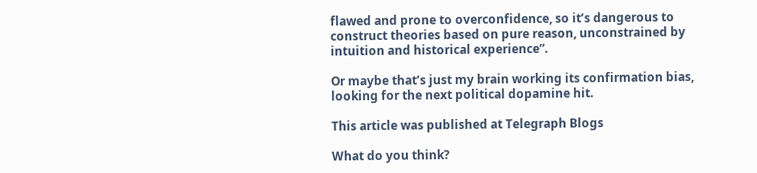flawed and prone to overconfidence, so it’s dangerous to construct theories based on pure reason, unconstrained by intuition and historical experience”.

Or maybe that’s just my brain working its confirmation bias, looking for the next political dopamine hit.

This article was published at Telegraph Blogs

What do you think?